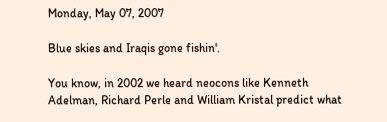Monday, May 07, 2007

Blue skies and Iraqis gone fishin'.

You know, in 2002 we heard neocons like Kenneth Adelman, Richard Perle and William Kristal predict what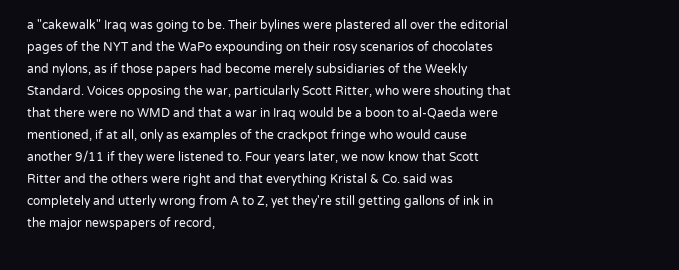a "cakewalk" Iraq was going to be. Their bylines were plastered all over the editorial pages of the NYT and the WaPo expounding on their rosy scenarios of chocolates and nylons, as if those papers had become merely subsidiaries of the Weekly Standard. Voices opposing the war, particularly Scott Ritter, who were shouting that that there were no WMD and that a war in Iraq would be a boon to al-Qaeda were mentioned, if at all, only as examples of the crackpot fringe who would cause another 9/11 if they were listened to. Four years later, we now know that Scott Ritter and the others were right and that everything Kristal & Co. said was completely and utterly wrong from A to Z, yet they're still getting gallons of ink in the major newspapers of record,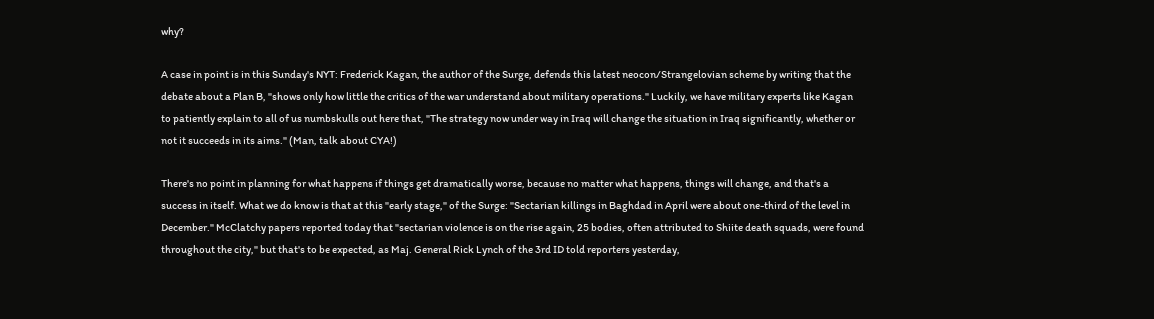why?

A case in point is in this Sunday's NYT: Frederick Kagan, the author of the Surge, defends this latest neocon/Strangelovian scheme by writing that the debate about a Plan B, "shows only how little the critics of the war understand about military operations." Luckily, we have military experts like Kagan to patiently explain to all of us numbskulls out here that, "The strategy now under way in Iraq will change the situation in Iraq significantly, whether or not it succeeds in its aims." (Man, talk about CYA!)

There's no point in planning for what happens if things get dramatically worse, because no matter what happens, things will change, and that's a success in itself. What we do know is that at this "early stage," of the Surge: "Sectarian killings in Baghdad in April were about one-third of the level in December." McClatchy papers reported today that "sectarian violence is on the rise again, 25 bodies, often attributed to Shiite death squads, were found throughout the city," but that's to be expected, as Maj. General Rick Lynch of the 3rd ID told reporters yesterday,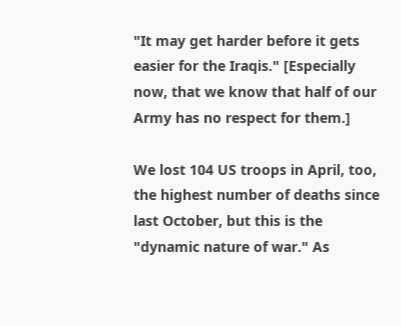"It may get harder before it gets easier for the Iraqis." [Especially now, that we know that half of our Army has no respect for them.]

We lost 104 US troops in April, too, the highest number of deaths since last October, but this is the "dynamic nature of war." As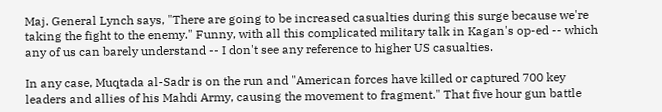Maj. General Lynch says, "There are going to be increased casualties during this surge because we're taking the fight to the enemy." Funny, with all this complicated military talk in Kagan's op-ed -- which any of us can barely understand -- I don't see any reference to higher US casualties.

In any case, Muqtada al-Sadr is on the run and "American forces have killed or captured 700 key leaders and allies of his Mahdi Army, causing the movement to fragment." That five hour gun battle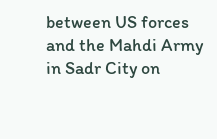between US forces and the Mahdi Army in Sadr City on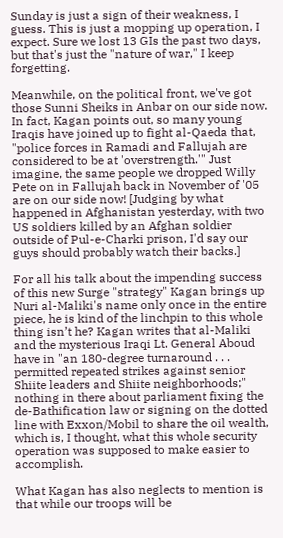Sunday is just a sign of their weakness, I guess. This is just a mopping up operation, I expect. Sure we lost 13 GIs the past two days, but that's just the "nature of war," I keep forgetting.

Meanwhile, on the political front, we've got those Sunni Sheiks in Anbar on our side now. In fact, Kagan points out, so many young Iraqis have joined up to fight al-Qaeda that, "police forces in Ramadi and Fallujah are considered to be at 'overstrength.'" Just imagine, the same people we dropped Willy Pete on in Fallujah back in November of '05 are on our side now! [Judging by what happened in Afghanistan yesterday, with two US soldiers killed by an Afghan soldier outside of Pul-e-Charki prison, I'd say our guys should probably watch their backs.]

For all his talk about the impending success of this new Surge "strategy" Kagan brings up Nuri al-Maliki's name only once in the entire piece, he is kind of the linchpin to this whole thing isn’t he? Kagan writes that al-Maliki and the mysterious Iraqi Lt. General Aboud have in "an 180-degree turnaround . . . permitted repeated strikes against senior Shiite leaders and Shiite neighborhoods;" nothing in there about parliament fixing the de-Bathification law or signing on the dotted line with Exxon/Mobil to share the oil wealth, which is, I thought, what this whole security operation was supposed to make easier to accomplish.

What Kagan has also neglects to mention is that while our troops will be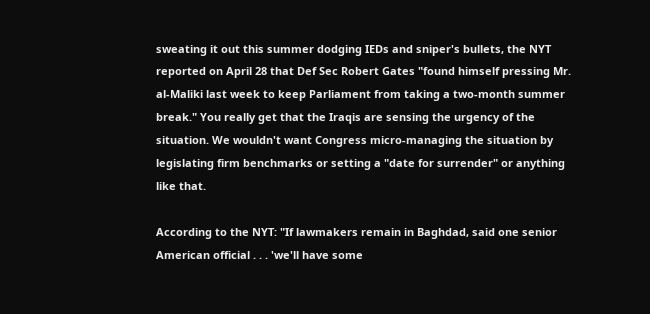sweating it out this summer dodging IEDs and sniper's bullets, the NYT reported on April 28 that Def Sec Robert Gates "found himself pressing Mr. al-Maliki last week to keep Parliament from taking a two-month summer break." You really get that the Iraqis are sensing the urgency of the situation. We wouldn't want Congress micro-managing the situation by legislating firm benchmarks or setting a "date for surrender" or anything like that.

According to the NYT: "If lawmakers remain in Baghdad, said one senior American official . . . 'we'll have some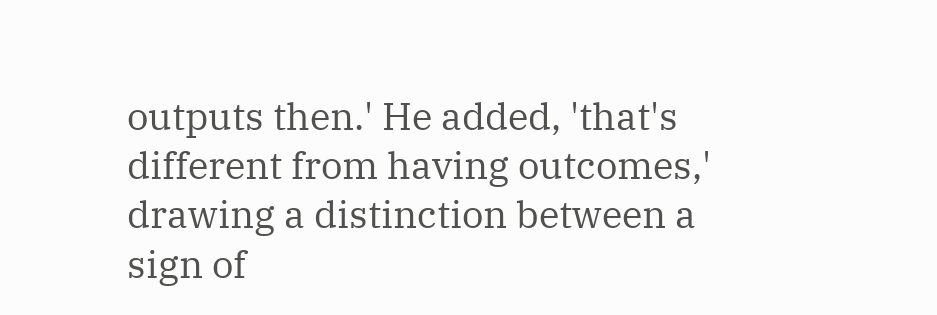outputs then.' He added, 'that's different from having outcomes,' drawing a distinction between a sign of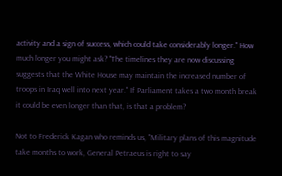activity and a sign of success, which could take considerably longer." How much longer you might ask? "The timelines they are now discussing suggests that the White House may maintain the increased number of troops in Iraq well into next year." If Parliament takes a two month break it could be even longer than that, is that a problem?

Not to Frederick Kagan who reminds us, "Military plans of this magnitude take months to work, General Petraeus is right to say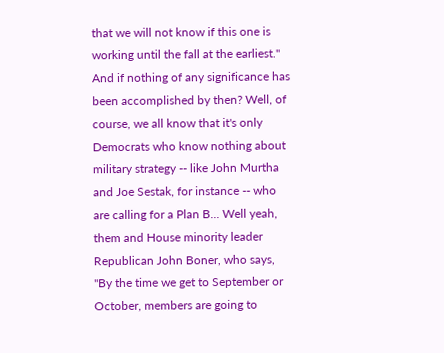that we will not know if this one is working until the fall at the earliest." And if nothing of any significance has been accomplished by then? Well, of course, we all know that it's only Democrats who know nothing about military strategy -- like John Murtha and Joe Sestak, for instance -- who are calling for a Plan B... Well yeah, them and House minority leader Republican John Boner, who says, "By the time we get to September or October, members are going to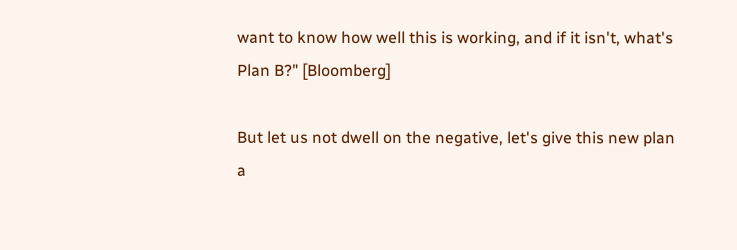want to know how well this is working, and if it isn't, what's Plan B?" [Bloomberg]

But let us not dwell on the negative, let's give this new plan a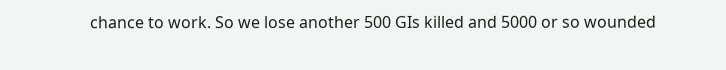chance to work. So we lose another 500 GIs killed and 5000 or so wounded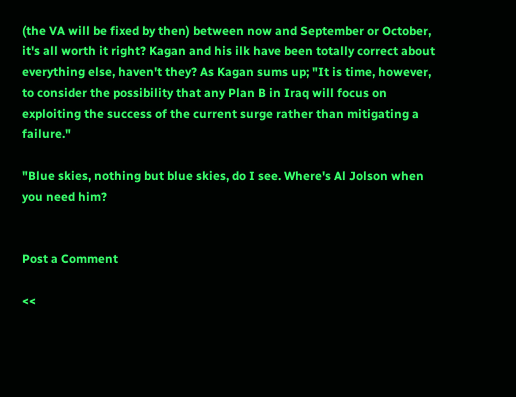(the VA will be fixed by then) between now and September or October, it's all worth it right? Kagan and his ilk have been totally correct about everything else, haven't they? As Kagan sums up; "It is time, however, to consider the possibility that any Plan B in Iraq will focus on exploiting the success of the current surge rather than mitigating a failure."

"Blue skies, nothing but blue skies, do I see. Where's Al Jolson when you need him?


Post a Comment

<<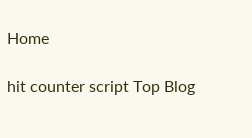Home

hit counter script Top Blog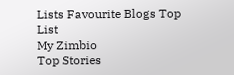Lists Favourite Blogs Top List
My Zimbio
Top Stories